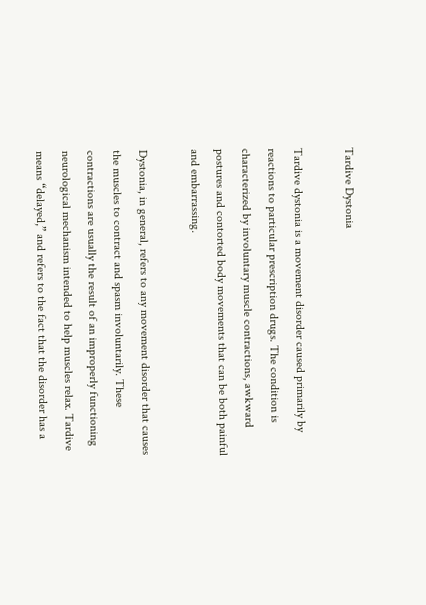Tardive Dystonia

Tardive dystonia is a movement disorder caused primarily by reactions to particular prescription drugs. The condition is characterized by involuntary muscle contractions, awkward postures and contorted body movements that can be both painful and embarrassing.

Dystonia, in general, refers to any movement disorder that causes the muscles to contract and spasm involuntarily. These contractions are usually the result of an improperly functioning neurological mechanism intended to help muscles relax. Tardive means “delayed,” and refers to the fact that the disorder has a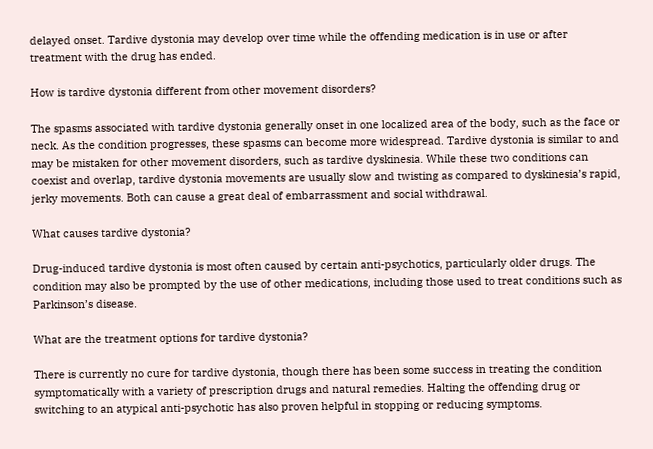delayed onset. Tardive dystonia may develop over time while the offending medication is in use or after treatment with the drug has ended.

How is tardive dystonia different from other movement disorders?

The spasms associated with tardive dystonia generally onset in one localized area of the body, such as the face or neck. As the condition progresses, these spasms can become more widespread. Tardive dystonia is similar to and may be mistaken for other movement disorders, such as tardive dyskinesia. While these two conditions can coexist and overlap, tardive dystonia movements are usually slow and twisting as compared to dyskinesia’s rapid, jerky movements. Both can cause a great deal of embarrassment and social withdrawal.

What causes tardive dystonia?

Drug-induced tardive dystonia is most often caused by certain anti-psychotics, particularly older drugs. The condition may also be prompted by the use of other medications, including those used to treat conditions such as Parkinson’s disease.

What are the treatment options for tardive dystonia?

There is currently no cure for tardive dystonia, though there has been some success in treating the condition symptomatically with a variety of prescription drugs and natural remedies. Halting the offending drug or switching to an atypical anti-psychotic has also proven helpful in stopping or reducing symptoms.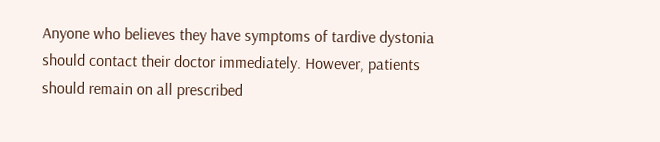Anyone who believes they have symptoms of tardive dystonia should contact their doctor immediately. However, patients should remain on all prescribed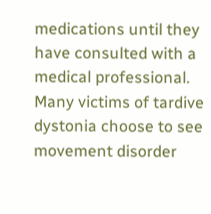medications until they have consulted with a medical professional. Many victims of tardive dystonia choose to see movement disorder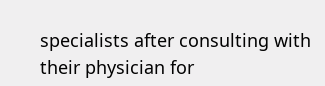specialists after consulting with their physician for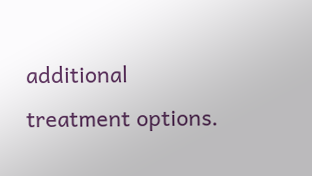additional treatment options.